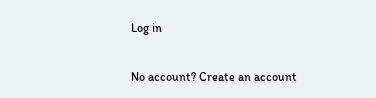Log in

No account? Create an account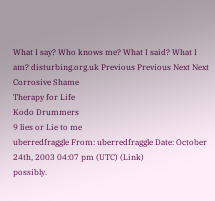What I say? Who knows me? What I said? What I am? disturbing.org.uk Previous Previous Next Next
Corrosive Shame
Therapy for Life
Kodo Drummers
9 lies or Lie to me
uberredfraggle From: uberredfraggle Date: October 24th, 2003 04:07 pm (UTC) (Link)
possibly.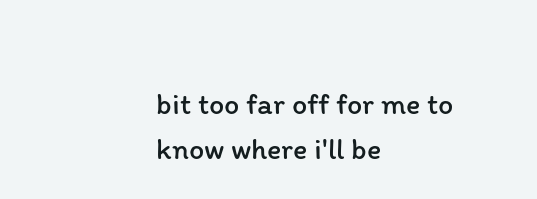bit too far off for me to know where i'll be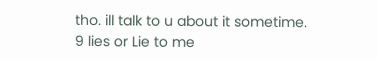tho. ill talk to u about it sometime.
9 lies or Lie to me